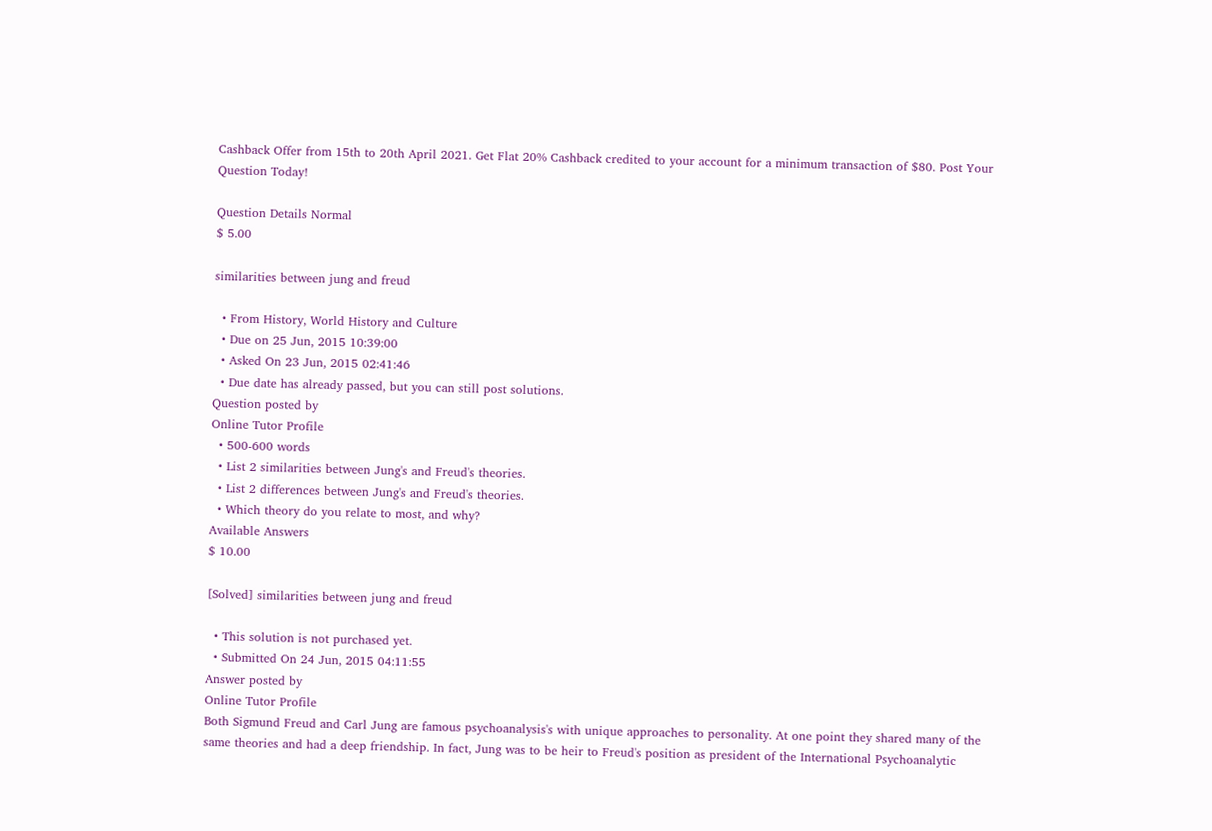Cashback Offer from 15th to 20th April 2021. Get Flat 20% Cashback credited to your account for a minimum transaction of $80. Post Your Question Today!

Question Details Normal
$ 5.00

similarities between jung and freud

  • From History, World History and Culture
  • Due on 25 Jun, 2015 10:39:00
  • Asked On 23 Jun, 2015 02:41:46
  • Due date has already passed, but you can still post solutions.
Question posted by
Online Tutor Profile
  • 500-600 words
  • List 2 similarities between Jung's and Freud's theories.
  • List 2 differences between Jung's and Freud's theories.
  • Which theory do you relate to most, and why?
Available Answers
$ 10.00

[Solved] similarities between jung and freud

  • This solution is not purchased yet.
  • Submitted On 24 Jun, 2015 04:11:55
Answer posted by
Online Tutor Profile
Both Sigmund Freud and Carl Jung are famous psychoanalysis's with unique approaches to personality. At one point they shared many of the same theories and had a deep friendship. In fact, Jung was to be heir to Freud's position as president of the International Psychoanalytic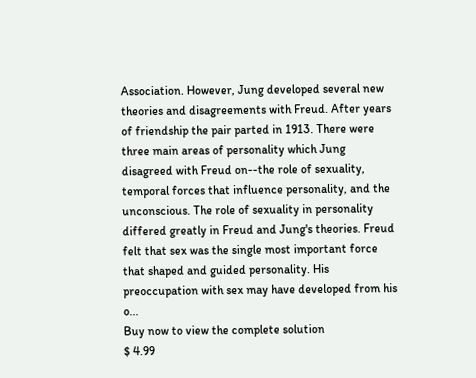Association. However, Jung developed several new theories and disagreements with Freud. After years of friendship the pair parted in 1913. There were three main areas of personality which Jung disagreed with Freud on--the role of sexuality, temporal forces that influence personality, and the unconscious. The role of sexuality in personality differed greatly in Freud and Jung's theories. Freud felt that sex was the single most important force that shaped and guided personality. His preoccupation with sex may have developed from his o...
Buy now to view the complete solution
$ 4.99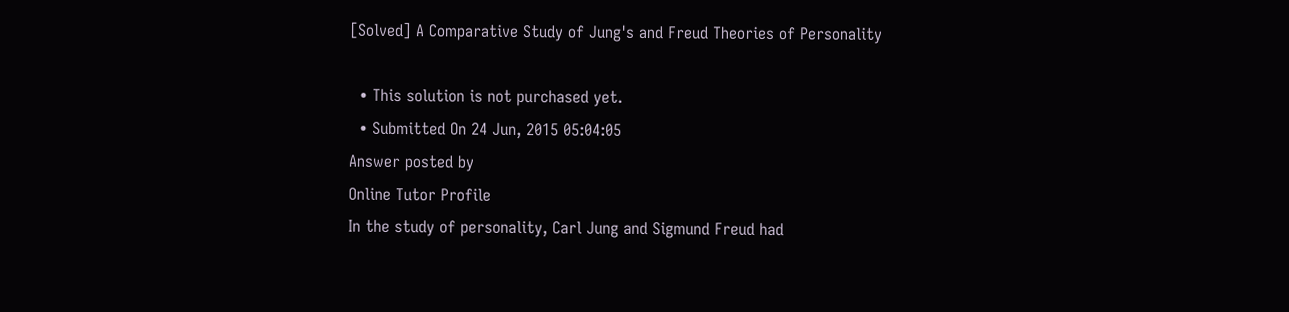[Solved] A Comparative Study of Jung's and Freud Theories of Personality

  • This solution is not purchased yet.
  • Submitted On 24 Jun, 2015 05:04:05
Answer posted by
Online Tutor Profile
In the study of personality, Carl Jung and Sigmund Freud had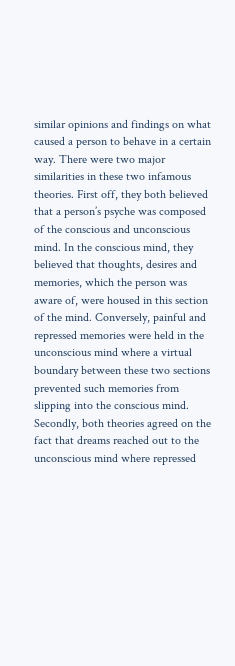similar opinions and findings on what caused a person to behave in a certain way. There were two major similarities in these two infamous theories. First off, they both believed that a person’s psyche was composed of the conscious and unconscious mind. In the conscious mind, they believed that thoughts, desires and memories, which the person was aware of, were housed in this section of the mind. Conversely, painful and repressed memories were held in the unconscious mind where a virtual boundary between these two sections prevented such memories from slipping into the conscious mind. Secondly, both theories agreed on the fact that dreams reached out to the unconscious mind where repressed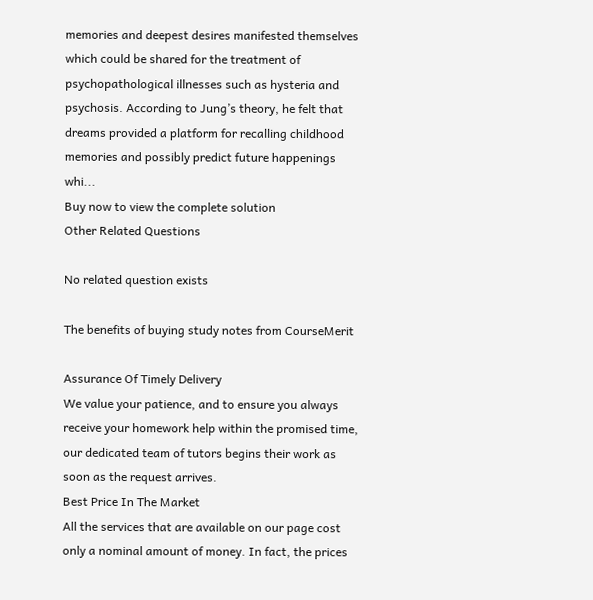memories and deepest desires manifested themselves which could be shared for the treatment of psychopathological illnesses such as hysteria and psychosis. According to Jung’s theory, he felt that dreams provided a platform for recalling childhood memories and possibly predict future happenings whi...
Buy now to view the complete solution
Other Related Questions

No related question exists

The benefits of buying study notes from CourseMerit

Assurance Of Timely Delivery
We value your patience, and to ensure you always receive your homework help within the promised time, our dedicated team of tutors begins their work as soon as the request arrives.
Best Price In The Market
All the services that are available on our page cost only a nominal amount of money. In fact, the prices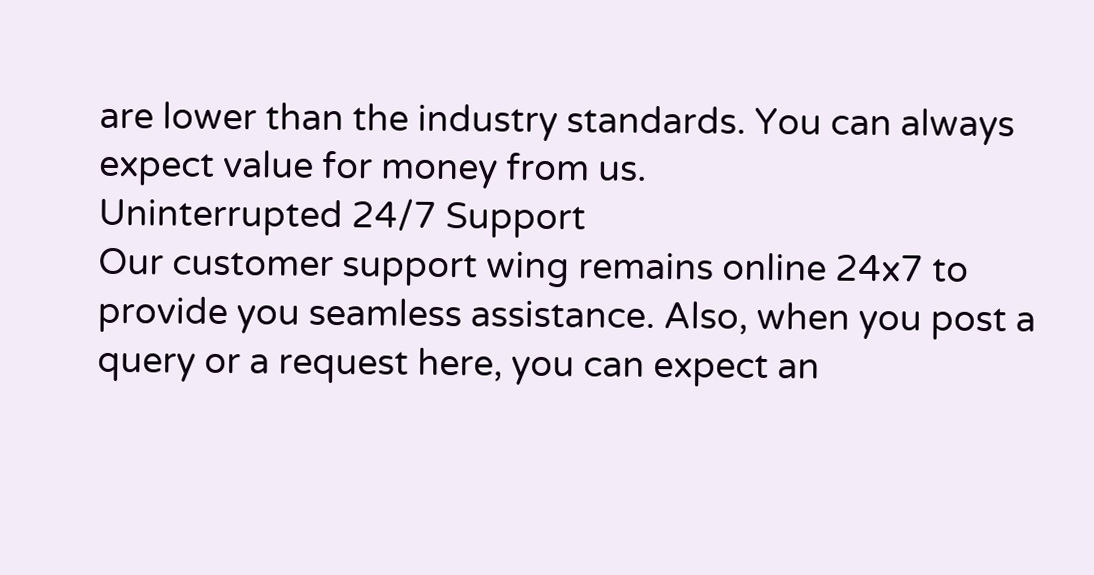are lower than the industry standards. You can always expect value for money from us.
Uninterrupted 24/7 Support
Our customer support wing remains online 24x7 to provide you seamless assistance. Also, when you post a query or a request here, you can expect an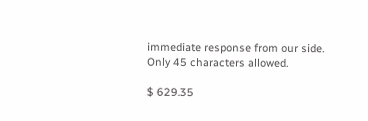immediate response from our side.
Only 45 characters allowed.

$ 629.35